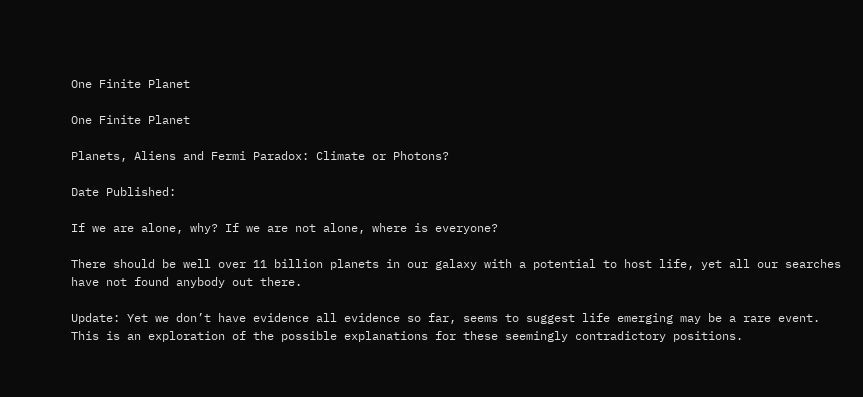One Finite Planet

One Finite Planet

Planets, Aliens and Fermi Paradox: Climate or Photons?

Date Published:

If we are alone, why? If we are not alone, where is everyone?

There should be well over 11 billion planets in our galaxy with a potential to host life, yet all our searches have not found anybody out there.

Update: Yet we don’t have evidence all evidence so far, seems to suggest life emerging may be a rare event. This is an exploration of the possible explanations for these seemingly contradictory positions.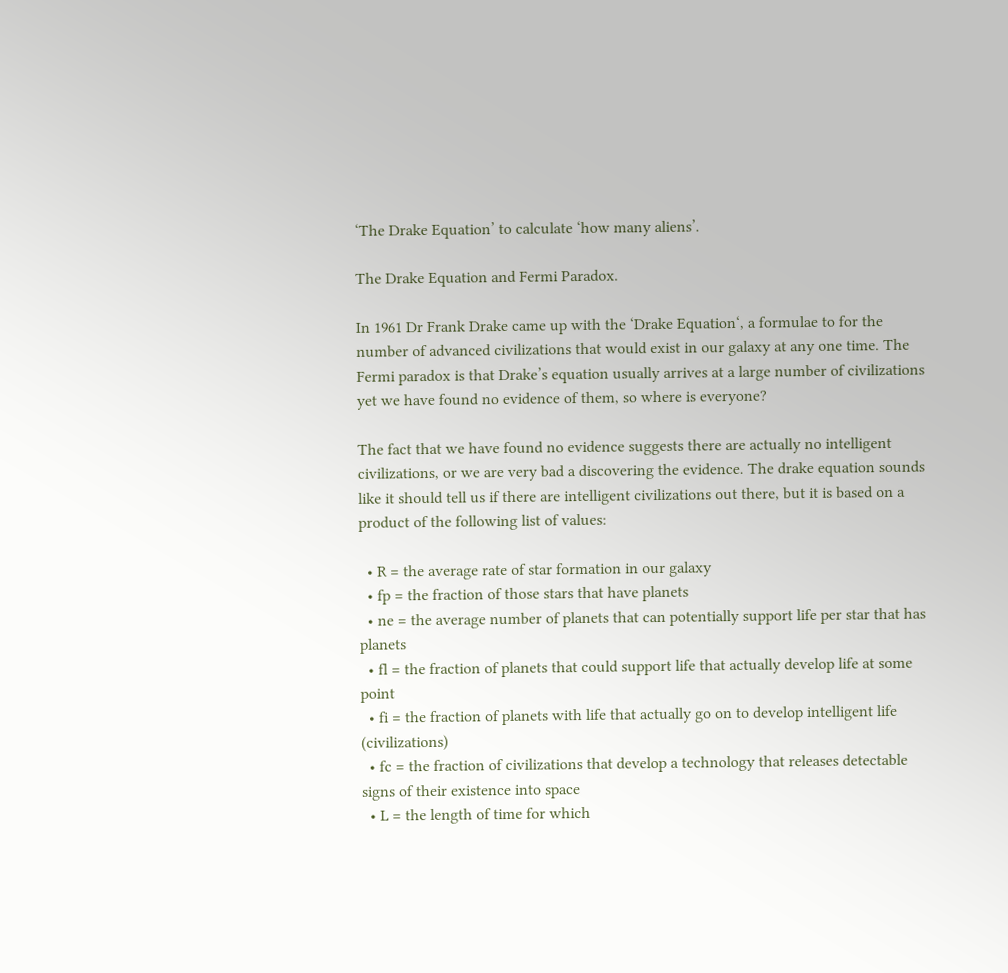‘The Drake Equation’ to calculate ‘how many aliens’.

The Drake Equation and Fermi Paradox.

In 1961 Dr Frank Drake came up with the ‘Drake Equation‘, a formulae to for the number of advanced civilizations that would exist in our galaxy at any one time. The Fermi paradox is that Drake’s equation usually arrives at a large number of civilizations yet we have found no evidence of them, so where is everyone?

The fact that we have found no evidence suggests there are actually no intelligent civilizations, or we are very bad a discovering the evidence. The drake equation sounds like it should tell us if there are intelligent civilizations out there, but it is based on a product of the following list of values:

  • R = the average rate of star formation in our galaxy
  • fp = the fraction of those stars that have planets
  • ne = the average number of planets that can potentially support life per star that has planets
  • fl = the fraction of planets that could support life that actually develop life at some point
  • fi = the fraction of planets with life that actually go on to develop intelligent life (civilizations)
  • fc = the fraction of civilizations that develop a technology that releases detectable signs of their existence into space
  • L = the length of time for which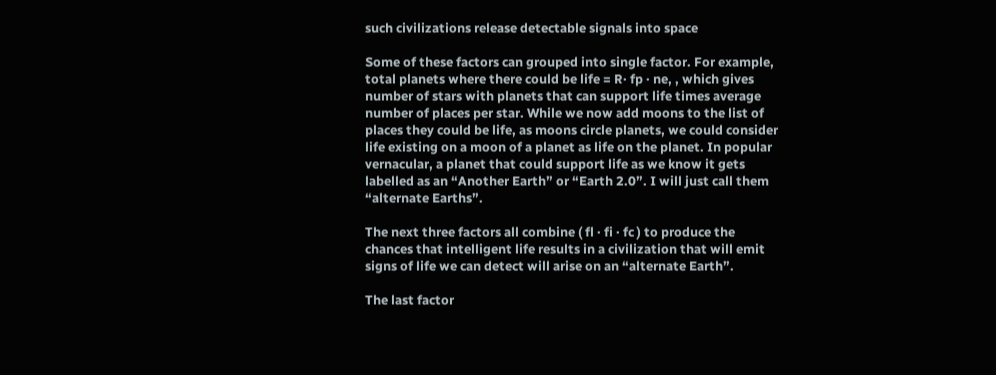such civilizations release detectable signals into space

Some of these factors can grouped into single factor. For example, total planets where there could be life = R· fp · ne, , which gives number of stars with planets that can support life times average number of places per star. While we now add moons to the list of places they could be life, as moons circle planets, we could consider life existing on a moon of a planet as life on the planet. In popular vernacular, a planet that could support life as we know it gets labelled as an “Another Earth” or “Earth 2.0”. I will just call them “alternate Earths”.

The next three factors all combine ( fl · fi · fc ) to produce the chances that intelligent life results in a civilization that will emit signs of life we can detect will arise on an “alternate Earth”.

The last factor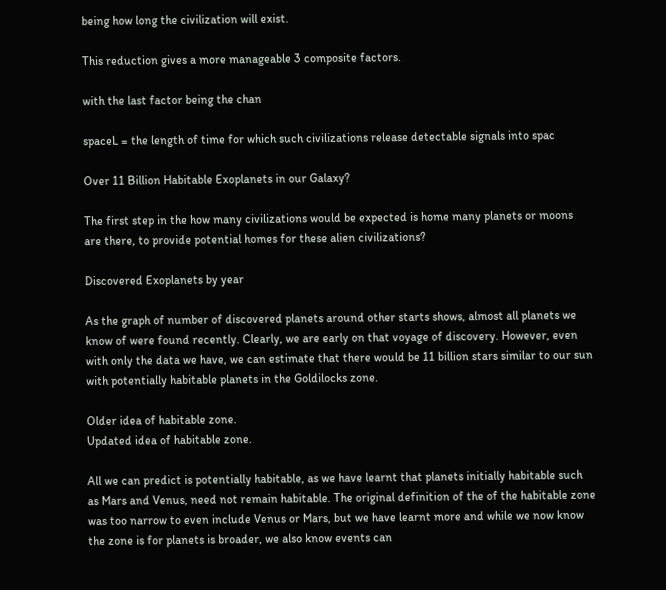being how long the civilization will exist.

This reduction gives a more manageable 3 composite factors.

with the last factor being the chan

spaceL = the length of time for which such civilizations release detectable signals into spac

Over 11 Billion Habitable Exoplanets in our Galaxy?

The first step in the how many civilizations would be expected is home many planets or moons are there, to provide potential homes for these alien civilizations?

Discovered Exoplanets by year

As the graph of number of discovered planets around other starts shows, almost all planets we know of were found recently. Clearly, we are early on that voyage of discovery. However, even with only the data we have, we can estimate that there would be 11 billion stars similar to our sun with potentially habitable planets in the Goldilocks zone.

Older idea of habitable zone.
Updated idea of habitable zone.

All we can predict is potentially habitable, as we have learnt that planets initially habitable such as Mars and Venus, need not remain habitable. The original definition of the of the habitable zone was too narrow to even include Venus or Mars, but we have learnt more and while we now know the zone is for planets is broader, we also know events can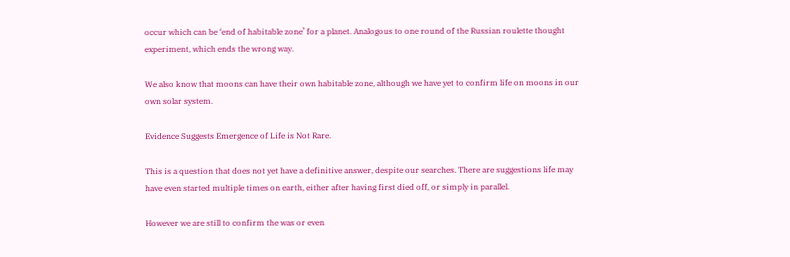occur which can be ‘end of habitable zone’ for a planet. Analogous to one round of the Russian roulette thought experiment, which ends the wrong way.

We also know that moons can have their own habitable zone, although we have yet to confirm life on moons in our own solar system.

Evidence Suggests Emergence of Life is Not Rare.

This is a question that does not yet have a definitive answer, despite our searches. There are suggestions life may have even started multiple times on earth, either after having first died off, or simply in parallel.

However we are still to confirm the was or even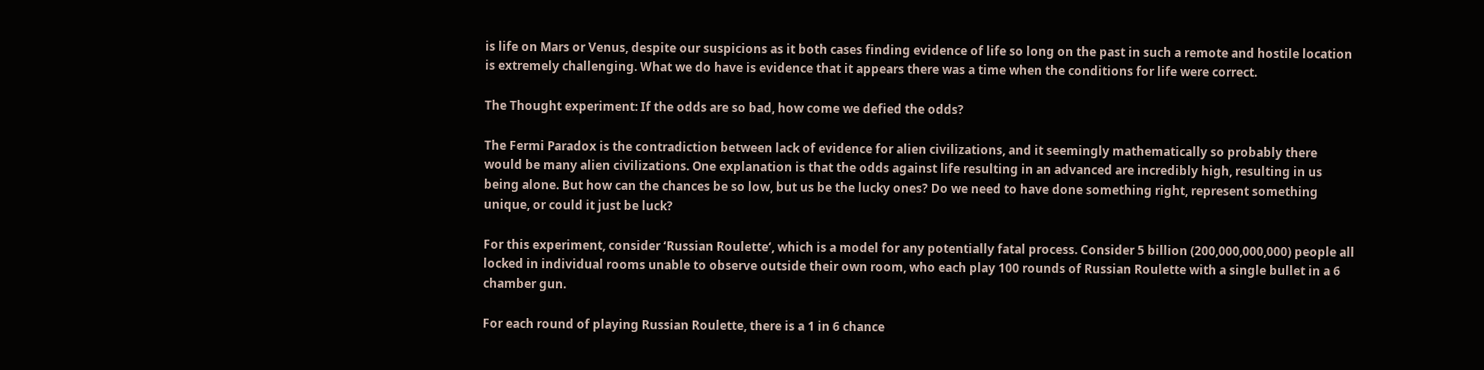is life on Mars or Venus, despite our suspicions as it both cases finding evidence of life so long on the past in such a remote and hostile location is extremely challenging. What we do have is evidence that it appears there was a time when the conditions for life were correct.

The Thought experiment: If the odds are so bad, how come we defied the odds?

The Fermi Paradox is the contradiction between lack of evidence for alien civilizations, and it seemingly mathematically so probably there would be many alien civilizations. One explanation is that the odds against life resulting in an advanced are incredibly high, resulting in us being alone. But how can the chances be so low, but us be the lucky ones? Do we need to have done something right, represent something unique, or could it just be luck?

For this experiment, consider ‘Russian Roulette‘, which is a model for any potentially fatal process. Consider 5 billion (200,000,000,000) people all locked in individual rooms unable to observe outside their own room, who each play 100 rounds of Russian Roulette with a single bullet in a 6 chamber gun.

For each round of playing Russian Roulette, there is a 1 in 6 chance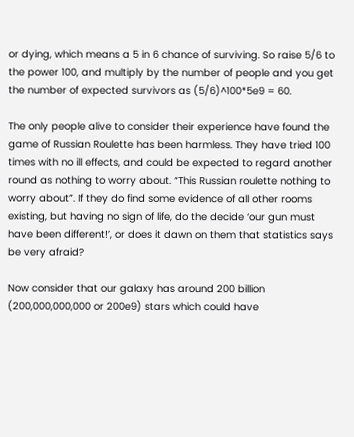or dying, which means a 5 in 6 chance of surviving. So raise 5/6 to the power 100, and multiply by the number of people and you get the number of expected survivors as (5/6)^100*5e9 = 60.

The only people alive to consider their experience have found the game of Russian Roulette has been harmless. They have tried 100 times with no ill effects, and could be expected to regard another round as nothing to worry about. “This Russian roulette nothing to worry about”. If they do find some evidence of all other rooms existing, but having no sign of life, do the decide ‘our gun must have been different!’, or does it dawn on them that statistics says be very afraid?

Now consider that our galaxy has around 200 billion (200,000,000,000 or 200e9) stars which could have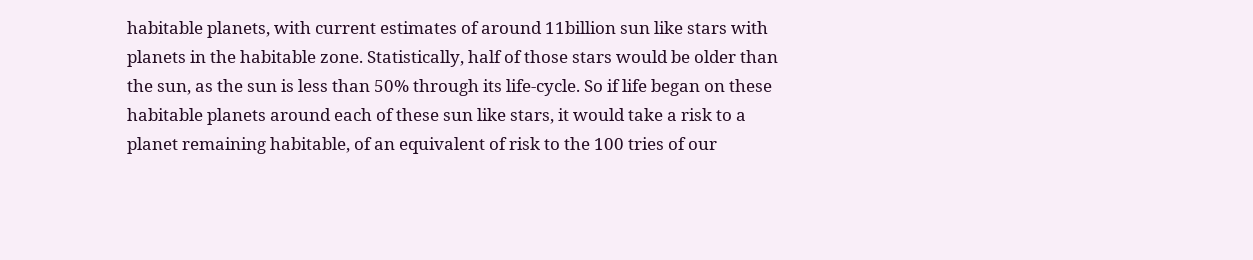habitable planets, with current estimates of around 11billion sun like stars with planets in the habitable zone. Statistically, half of those stars would be older than the sun, as the sun is less than 50% through its life-cycle. So if life began on these habitable planets around each of these sun like stars, it would take a risk to a planet remaining habitable, of an equivalent of risk to the 100 tries of our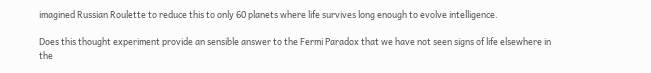imagined Russian Roulette to reduce this to only 60 planets where life survives long enough to evolve intelligence.

Does this thought experiment provide an sensible answer to the Fermi Paradox that we have not seen signs of life elsewhere in the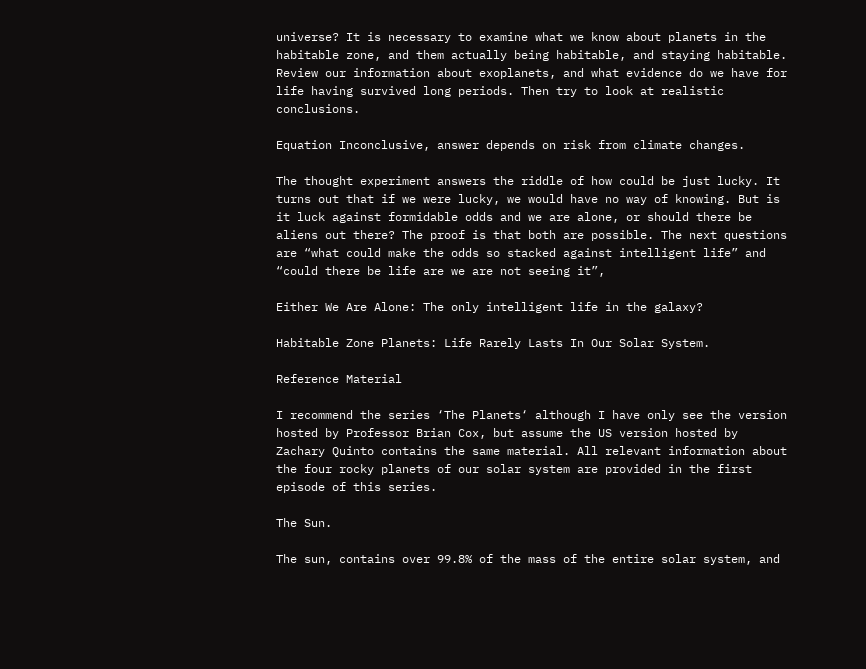universe? It is necessary to examine what we know about planets in the habitable zone, and them actually being habitable, and staying habitable. Review our information about exoplanets, and what evidence do we have for life having survived long periods. Then try to look at realistic conclusions.

Equation Inconclusive, answer depends on risk from climate changes.

The thought experiment answers the riddle of how could be just lucky. It turns out that if we were lucky, we would have no way of knowing. But is it luck against formidable odds and we are alone, or should there be aliens out there? The proof is that both are possible. The next questions are “what could make the odds so stacked against intelligent life” and “could there be life are we are not seeing it”,

Either We Are Alone: The only intelligent life in the galaxy?

Habitable Zone Planets: Life Rarely Lasts In Our Solar System.

Reference Material

I recommend the series ‘The Planets‘ although I have only see the version hosted by Professor Brian Cox, but assume the US version hosted by Zachary Quinto contains the same material. All relevant information about the four rocky planets of our solar system are provided in the first episode of this series.

The Sun.

The sun, contains over 99.8% of the mass of the entire solar system, and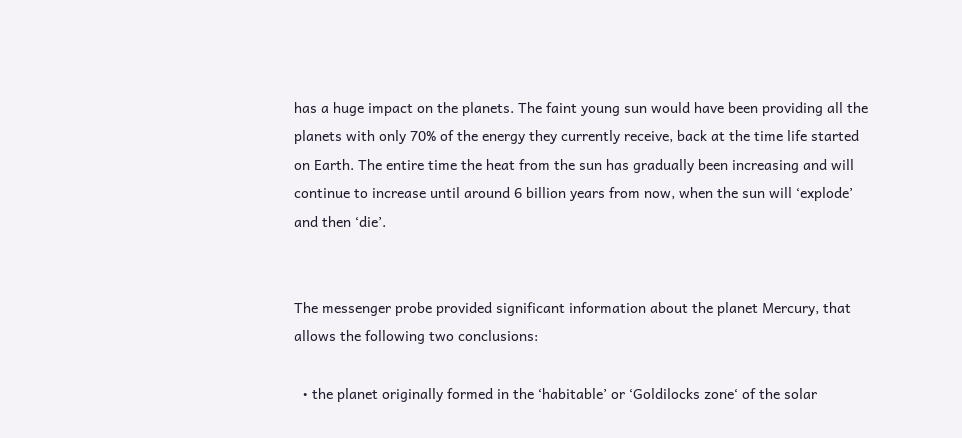has a huge impact on the planets. The faint young sun would have been providing all the planets with only 70% of the energy they currently receive, back at the time life started on Earth. The entire time the heat from the sun has gradually been increasing and will continue to increase until around 6 billion years from now, when the sun will ‘explode’ and then ‘die’.


The messenger probe provided significant information about the planet Mercury, that allows the following two conclusions:

  • the planet originally formed in the ‘habitable’ or ‘Goldilocks zone‘ of the solar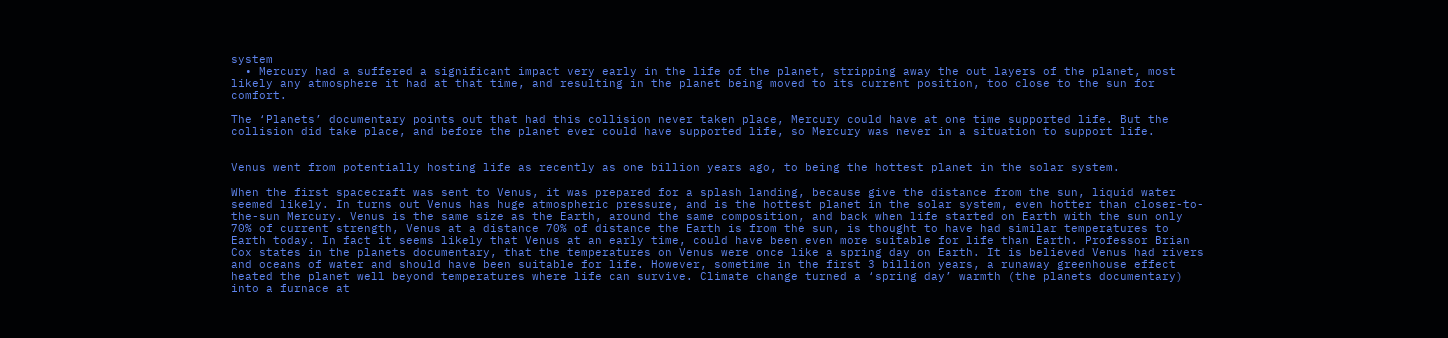system
  • Mercury had a suffered a significant impact very early in the life of the planet, stripping away the out layers of the planet, most likely any atmosphere it had at that time, and resulting in the planet being moved to its current position, too close to the sun for comfort.

The ‘Planets’ documentary points out that had this collision never taken place, Mercury could have at one time supported life. But the collision did take place, and before the planet ever could have supported life, so Mercury was never in a situation to support life.


Venus went from potentially hosting life as recently as one billion years ago, to being the hottest planet in the solar system.

When the first spacecraft was sent to Venus, it was prepared for a splash landing, because give the distance from the sun, liquid water seemed likely. In turns out Venus has huge atmospheric pressure, and is the hottest planet in the solar system, even hotter than closer-to-the-sun Mercury. Venus is the same size as the Earth, around the same composition, and back when life started on Earth with the sun only 70% of current strength, Venus at a distance 70% of distance the Earth is from the sun, is thought to have had similar temperatures to Earth today. In fact it seems likely that Venus at an early time, could have been even more suitable for life than Earth. Professor Brian Cox states in the planets documentary, that the temperatures on Venus were once like a spring day on Earth. It is believed Venus had rivers and oceans of water and should have been suitable for life. However, sometime in the first 3 billion years, a runaway greenhouse effect heated the planet well beyond temperatures where life can survive. Climate change turned a ‘spring day’ warmth (the planets documentary) into a furnace at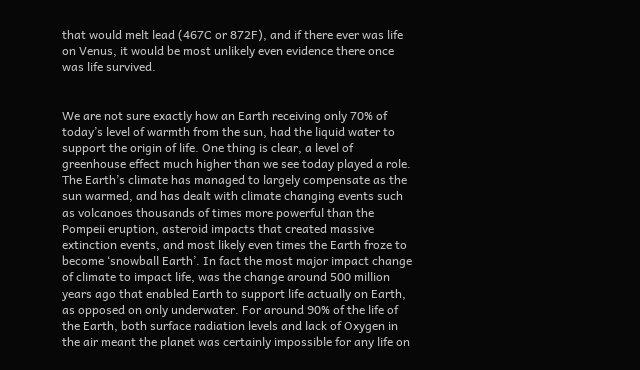that would melt lead (467C or 872F), and if there ever was life on Venus, it would be most unlikely even evidence there once was life survived.


We are not sure exactly how an Earth receiving only 70% of today’s level of warmth from the sun, had the liquid water to support the origin of life. One thing is clear, a level of greenhouse effect much higher than we see today played a role. The Earth’s climate has managed to largely compensate as the sun warmed, and has dealt with climate changing events such as volcanoes thousands of times more powerful than the Pompeii eruption, asteroid impacts that created massive extinction events, and most likely even times the Earth froze to become ‘snowball Earth’. In fact the most major impact change of climate to impact life, was the change around 500 million years ago that enabled Earth to support life actually on Earth, as opposed on only underwater. For around 90% of the life of the Earth, both surface radiation levels and lack of Oxygen in the air meant the planet was certainly impossible for any life on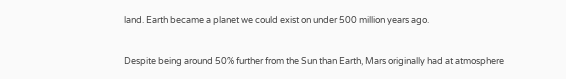land. Earth became a planet we could exist on under 500 million years ago.


Despite being around 50% further from the Sun than Earth, Mars originally had at atmosphere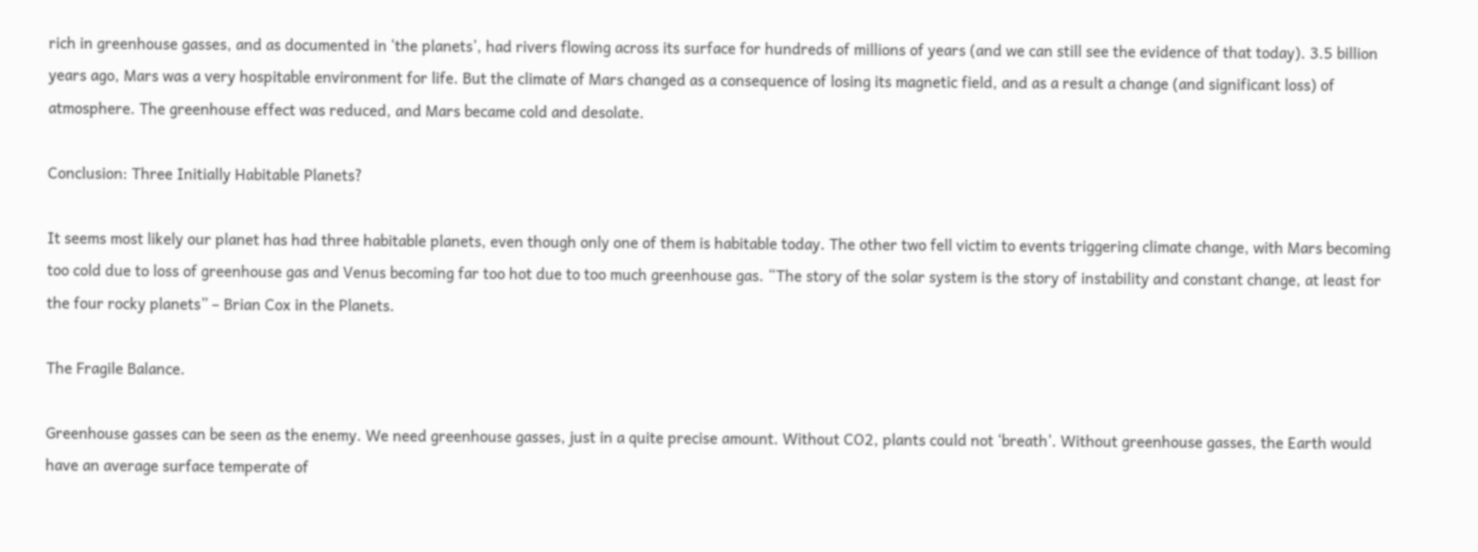rich in greenhouse gasses, and as documented in ‘the planets’, had rivers flowing across its surface for hundreds of millions of years (and we can still see the evidence of that today). 3.5 billion years ago, Mars was a very hospitable environment for life. But the climate of Mars changed as a consequence of losing its magnetic field, and as a result a change (and significant loss) of atmosphere. The greenhouse effect was reduced, and Mars became cold and desolate.

Conclusion: Three Initially Habitable Planets?

It seems most likely our planet has had three habitable planets, even though only one of them is habitable today. The other two fell victim to events triggering climate change, with Mars becoming too cold due to loss of greenhouse gas and Venus becoming far too hot due to too much greenhouse gas. “The story of the solar system is the story of instability and constant change, at least for the four rocky planets” – Brian Cox in the Planets.

The Fragile Balance.

Greenhouse gasses can be seen as the enemy. We need greenhouse gasses, just in a quite precise amount. Without CO2, plants could not ‘breath’. Without greenhouse gasses, the Earth would have an average surface temperate of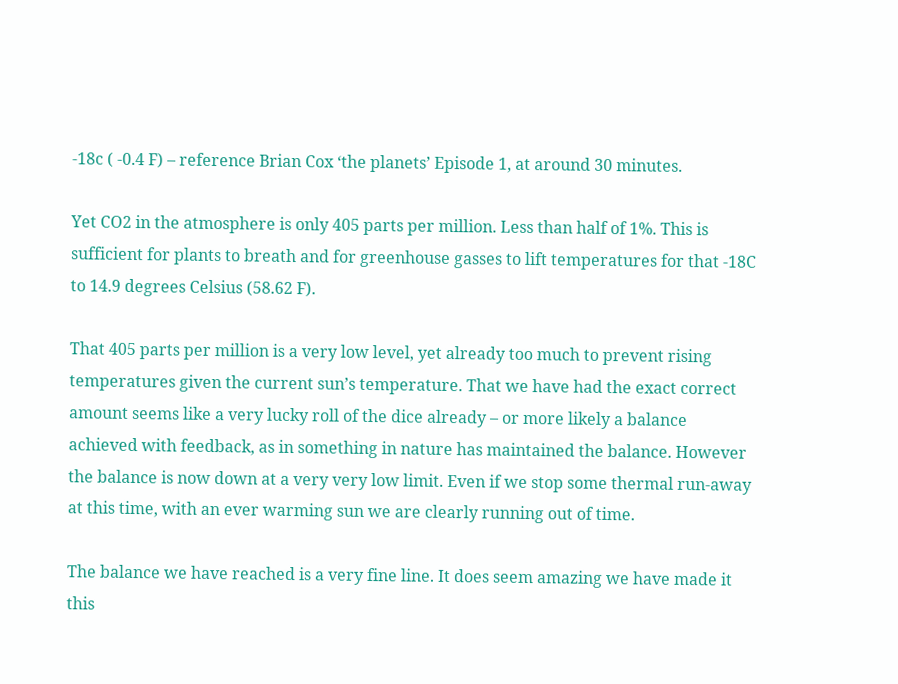-18c ( -0.4 F) – reference Brian Cox ‘the planets’ Episode 1, at around 30 minutes.

Yet CO2 in the atmosphere is only 405 parts per million. Less than half of 1%. This is sufficient for plants to breath and for greenhouse gasses to lift temperatures for that -18C to 14.9 degrees Celsius (58.62 F).

That 405 parts per million is a very low level, yet already too much to prevent rising temperatures given the current sun’s temperature. That we have had the exact correct amount seems like a very lucky roll of the dice already – or more likely a balance achieved with feedback, as in something in nature has maintained the balance. However the balance is now down at a very very low limit. Even if we stop some thermal run-away at this time, with an ever warming sun we are clearly running out of time.

The balance we have reached is a very fine line. It does seem amazing we have made it this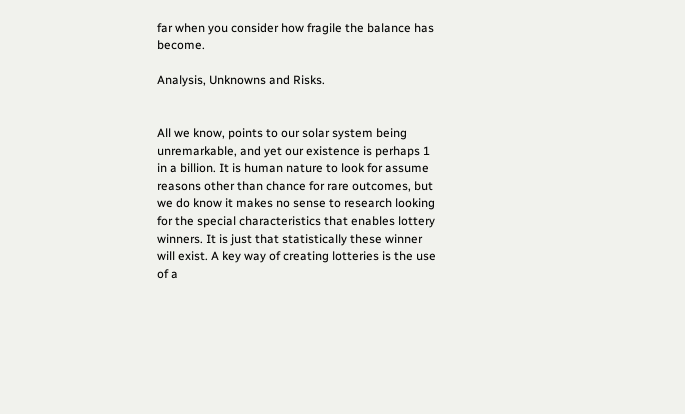far when you consider how fragile the balance has become.

Analysis, Unknowns and Risks.


All we know, points to our solar system being unremarkable, and yet our existence is perhaps 1 in a billion. It is human nature to look for assume reasons other than chance for rare outcomes, but we do know it makes no sense to research looking for the special characteristics that enables lottery winners. It is just that statistically these winner will exist. A key way of creating lotteries is the use of a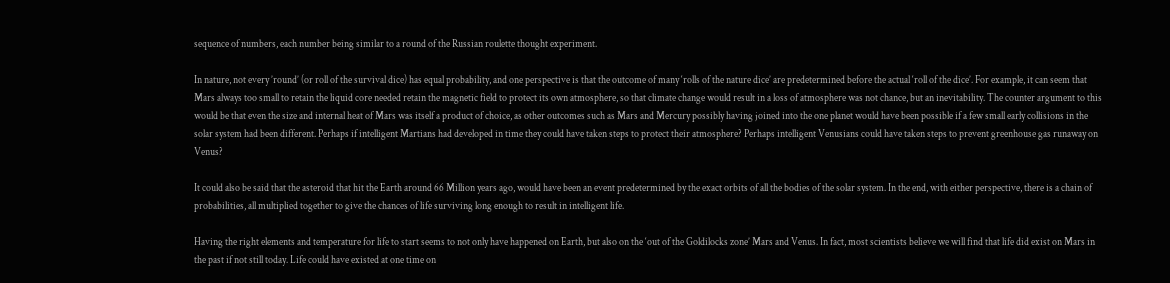sequence of numbers, each number being similar to a round of the Russian roulette thought experiment.

In nature, not every ’round’ (or roll of the survival dice) has equal probability, and one perspective is that the outcome of many ‘rolls of the nature dice’ are predetermined before the actual ‘roll of the dice’. For example, it can seem that Mars always too small to retain the liquid core needed retain the magnetic field to protect its own atmosphere, so that climate change would result in a loss of atmosphere was not chance, but an inevitability. The counter argument to this would be that even the size and internal heat of Mars was itself a product of choice, as other outcomes such as Mars and Mercury possibly having joined into the one planet would have been possible if a few small early collisions in the solar system had been different. Perhaps if intelligent Martians had developed in time they could have taken steps to protect their atmosphere? Perhaps intelligent Venusians could have taken steps to prevent greenhouse gas runaway on Venus?

It could also be said that the asteroid that hit the Earth around 66 Million years ago, would have been an event predetermined by the exact orbits of all the bodies of the solar system. In the end, with either perspective, there is a chain of probabilities, all multiplied together to give the chances of life surviving long enough to result in intelligent life.

Having the right elements and temperature for life to start seems to not only have happened on Earth, but also on the ‘out of the Goldilocks zone’ Mars and Venus. In fact, most scientists believe we will find that life did exist on Mars in the past if not still today. Life could have existed at one time on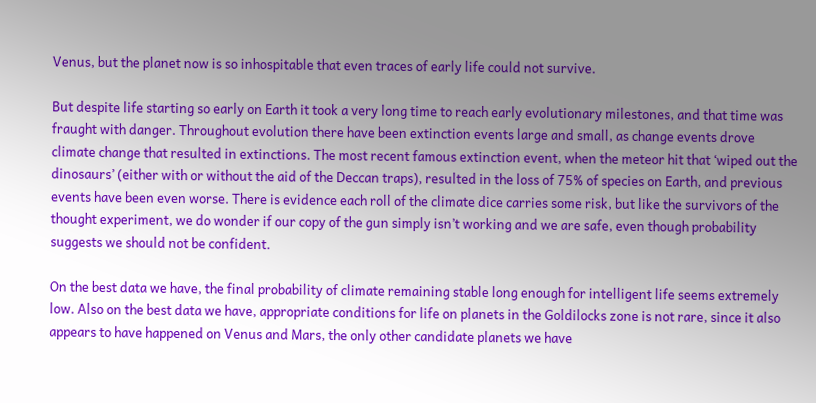Venus, but the planet now is so inhospitable that even traces of early life could not survive.

But despite life starting so early on Earth it took a very long time to reach early evolutionary milestones, and that time was fraught with danger. Throughout evolution there have been extinction events large and small, as change events drove climate change that resulted in extinctions. The most recent famous extinction event, when the meteor hit that ‘wiped out the dinosaurs’ (either with or without the aid of the Deccan traps), resulted in the loss of 75% of species on Earth, and previous events have been even worse. There is evidence each roll of the climate dice carries some risk, but like the survivors of the thought experiment, we do wonder if our copy of the gun simply isn’t working and we are safe, even though probability suggests we should not be confident.

On the best data we have, the final probability of climate remaining stable long enough for intelligent life seems extremely low. Also on the best data we have, appropriate conditions for life on planets in the Goldilocks zone is not rare, since it also appears to have happened on Venus and Mars, the only other candidate planets we have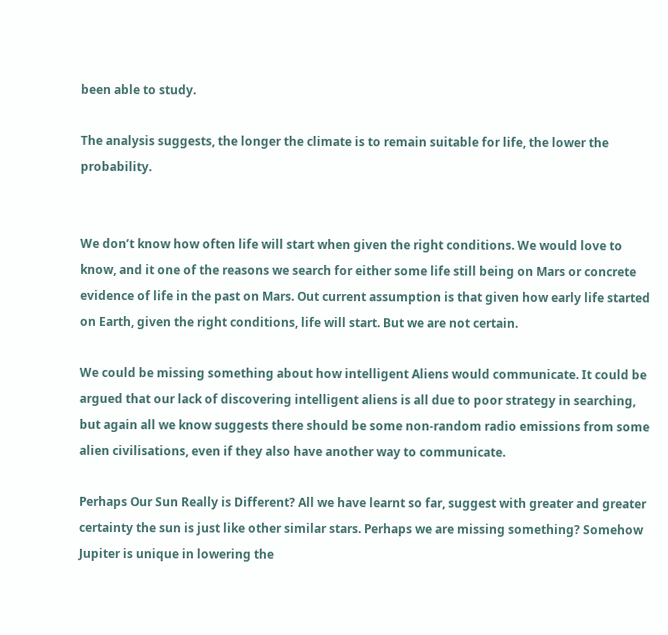been able to study.

The analysis suggests, the longer the climate is to remain suitable for life, the lower the probability.


We don’t know how often life will start when given the right conditions. We would love to know, and it one of the reasons we search for either some life still being on Mars or concrete evidence of life in the past on Mars. Out current assumption is that given how early life started on Earth, given the right conditions, life will start. But we are not certain.

We could be missing something about how intelligent Aliens would communicate. It could be argued that our lack of discovering intelligent aliens is all due to poor strategy in searching, but again all we know suggests there should be some non-random radio emissions from some alien civilisations, even if they also have another way to communicate.

Perhaps Our Sun Really is Different? All we have learnt so far, suggest with greater and greater certainty the sun is just like other similar stars. Perhaps we are missing something? Somehow Jupiter is unique in lowering the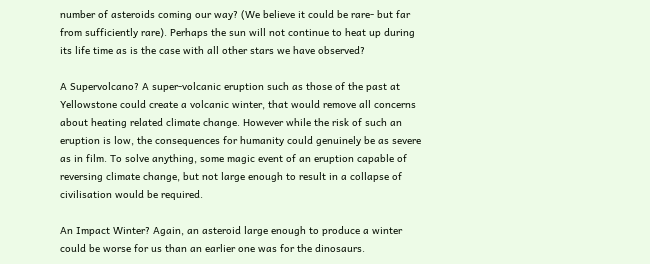number of asteroids coming our way? (We believe it could be rare- but far from sufficiently rare). Perhaps the sun will not continue to heat up during its life time as is the case with all other stars we have observed?

A Supervolcano? A super-volcanic eruption such as those of the past at Yellowstone could create a volcanic winter, that would remove all concerns about heating related climate change. However while the risk of such an eruption is low, the consequences for humanity could genuinely be as severe as in film. To solve anything, some magic event of an eruption capable of reversing climate change, but not large enough to result in a collapse of civilisation would be required.

An Impact Winter? Again, an asteroid large enough to produce a winter could be worse for us than an earlier one was for the dinosaurs.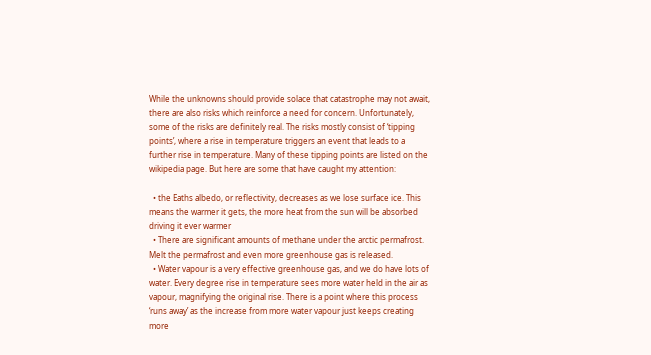While the unknowns should provide solace that catastrophe may not await, there are also risks which reinforce a need for concern. Unfortunately, some of the risks are definitely real. The risks mostly consist of ‘tipping points’, where a rise in temperature triggers an event that leads to a further rise in temperature. Many of these tipping points are listed on the wikipedia page. But here are some that have caught my attention:

  • the Eaths albedo, or reflectivity, decreases as we lose surface ice. This means the warmer it gets, the more heat from the sun will be absorbed driving it ever warmer
  • There are significant amounts of methane under the arctic permafrost. Melt the permafrost and even more greenhouse gas is released.
  • Water vapour is a very effective greenhouse gas, and we do have lots of water. Every degree rise in temperature sees more water held in the air as vapour, magnifying the original rise. There is a point where this process ‘runs away’ as the increase from more water vapour just keeps creating more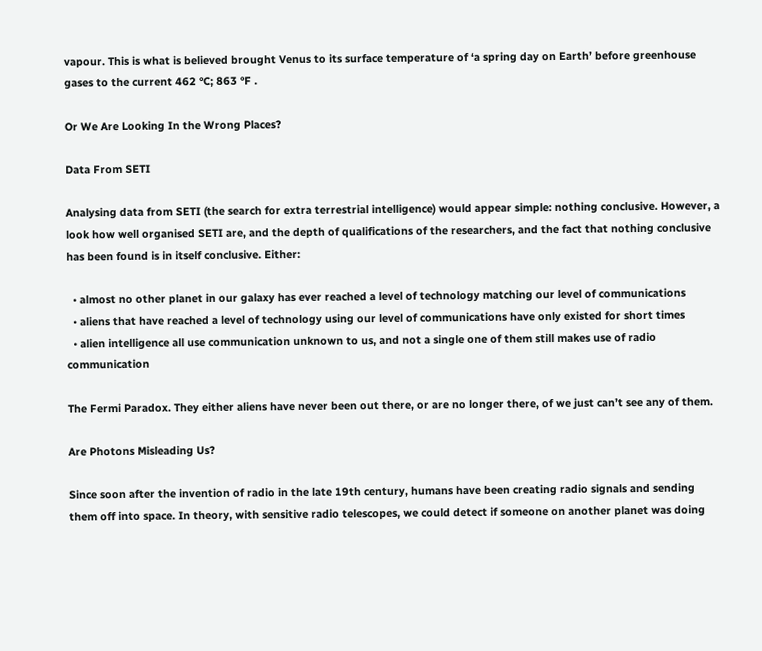vapour. This is what is believed brought Venus to its surface temperature of ‘a spring day on Earth’ before greenhouse gases to the current 462 °C; 863 °F .

Or We Are Looking In the Wrong Places?

Data From SETI

Analysing data from SETI (the search for extra terrestrial intelligence) would appear simple: nothing conclusive. However, a look how well organised SETI are, and the depth of qualifications of the researchers, and the fact that nothing conclusive has been found is in itself conclusive. Either:

  • almost no other planet in our galaxy has ever reached a level of technology matching our level of communications
  • aliens that have reached a level of technology using our level of communications have only existed for short times
  • alien intelligence all use communication unknown to us, and not a single one of them still makes use of radio communication

The Fermi Paradox. They either aliens have never been out there, or are no longer there, of we just can’t see any of them.

Are Photons Misleading Us?

Since soon after the invention of radio in the late 19th century, humans have been creating radio signals and sending them off into space. In theory, with sensitive radio telescopes, we could detect if someone on another planet was doing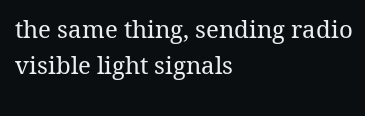the same thing, sending radio visible light signals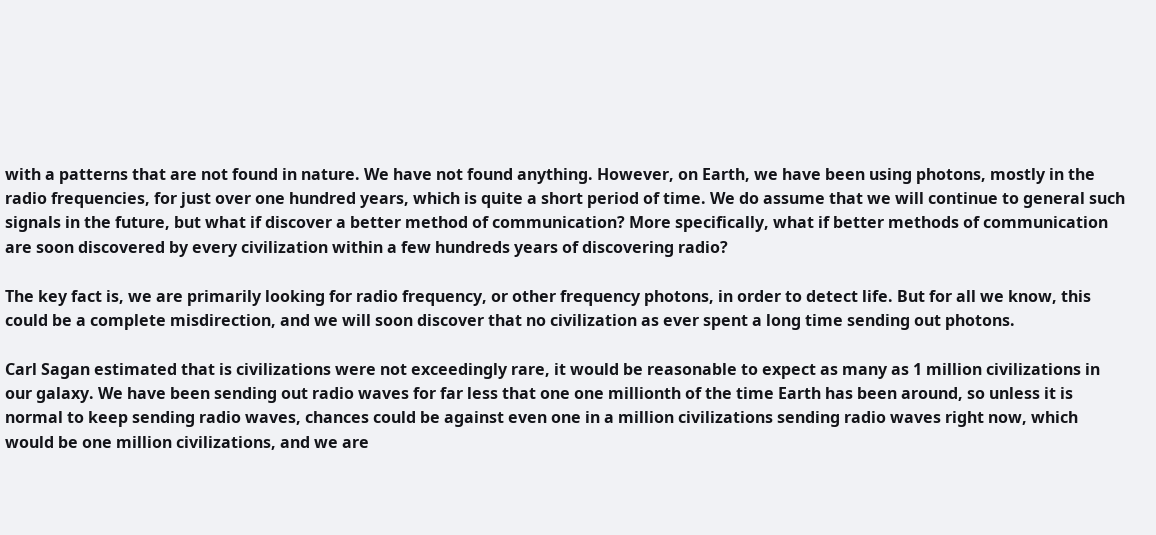with a patterns that are not found in nature. We have not found anything. However, on Earth, we have been using photons, mostly in the radio frequencies, for just over one hundred years, which is quite a short period of time. We do assume that we will continue to general such signals in the future, but what if discover a better method of communication? More specifically, what if better methods of communication are soon discovered by every civilization within a few hundreds years of discovering radio?

The key fact is, we are primarily looking for radio frequency, or other frequency photons, in order to detect life. But for all we know, this could be a complete misdirection, and we will soon discover that no civilization as ever spent a long time sending out photons.

Carl Sagan estimated that is civilizations were not exceedingly rare, it would be reasonable to expect as many as 1 million civilizations in our galaxy. We have been sending out radio waves for far less that one one millionth of the time Earth has been around, so unless it is normal to keep sending radio waves, chances could be against even one in a million civilizations sending radio waves right now, which would be one million civilizations, and we are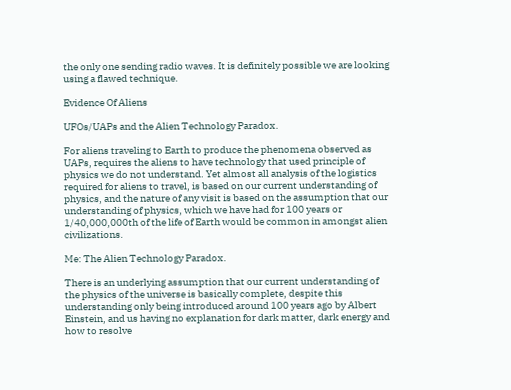the only one sending radio waves. It is definitely possible we are looking using a flawed technique.

Evidence Of Aliens

UFOs/UAPs and the Alien Technology Paradox.

For aliens traveling to Earth to produce the phenomena observed as UAPs, requires the aliens to have technology that used principle of physics we do not understand. Yet almost all analysis of the logistics required for aliens to travel, is based on our current understanding of physics, and the nature of any visit is based on the assumption that our understanding of physics, which we have had for 100 years or 1/40,000,000th of the life of Earth would be common in amongst alien civilizations.

Me: The Alien Technology Paradox.

There is an underlying assumption that our current understanding of the physics of the universe is basically complete, despite this understanding only being introduced around 100 years ago by Albert Einstein, and us having no explanation for dark matter, dark energy and how to resolve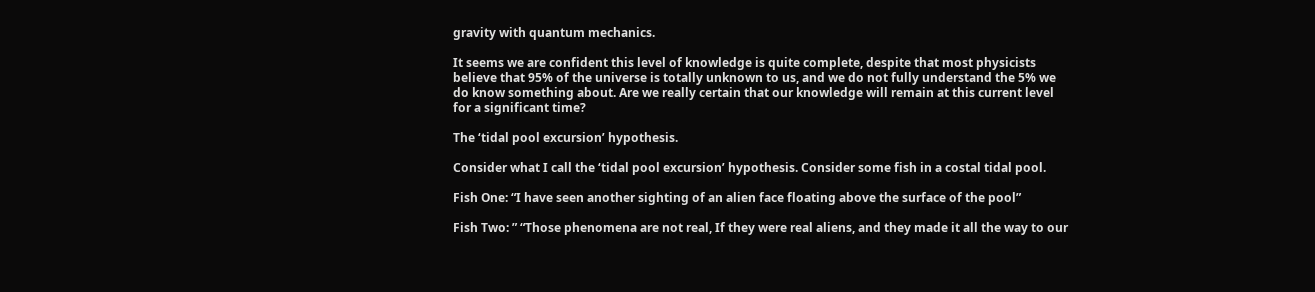gravity with quantum mechanics.

It seems we are confident this level of knowledge is quite complete, despite that most physicists believe that 95% of the universe is totally unknown to us, and we do not fully understand the 5% we do know something about. Are we really certain that our knowledge will remain at this current level for a significant time?

The ‘tidal pool excursion’ hypothesis.

Consider what I call the ‘tidal pool excursion’ hypothesis. Consider some fish in a costal tidal pool.

Fish One: “I have seen another sighting of an alien face floating above the surface of the pool”

Fish Two: ” “Those phenomena are not real, If they were real aliens, and they made it all the way to our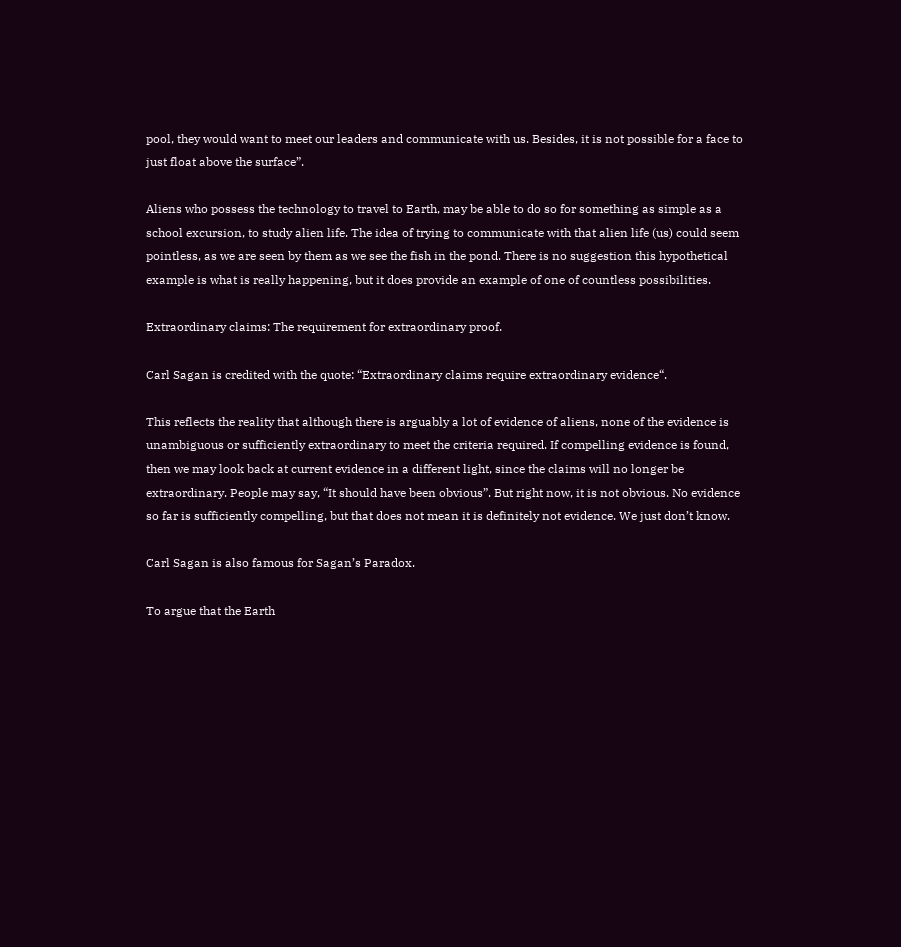pool, they would want to meet our leaders and communicate with us. Besides, it is not possible for a face to just float above the surface”.

Aliens who possess the technology to travel to Earth, may be able to do so for something as simple as a school excursion, to study alien life. The idea of trying to communicate with that alien life (us) could seem pointless, as we are seen by them as we see the fish in the pond. There is no suggestion this hypothetical example is what is really happening, but it does provide an example of one of countless possibilities.

Extraordinary claims: The requirement for extraordinary proof.

Carl Sagan is credited with the quote: “Extraordinary claims require extraordinary evidence“.

This reflects the reality that although there is arguably a lot of evidence of aliens, none of the evidence is unambiguous or sufficiently extraordinary to meet the criteria required. If compelling evidence is found, then we may look back at current evidence in a different light, since the claims will no longer be extraordinary. People may say, “It should have been obvious”. But right now, it is not obvious. No evidence so far is sufficiently compelling, but that does not mean it is definitely not evidence. We just don’t know.

Carl Sagan is also famous for Sagan’s Paradox.

To argue that the Earth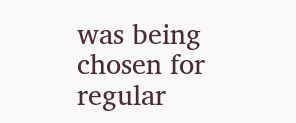was being chosen for regular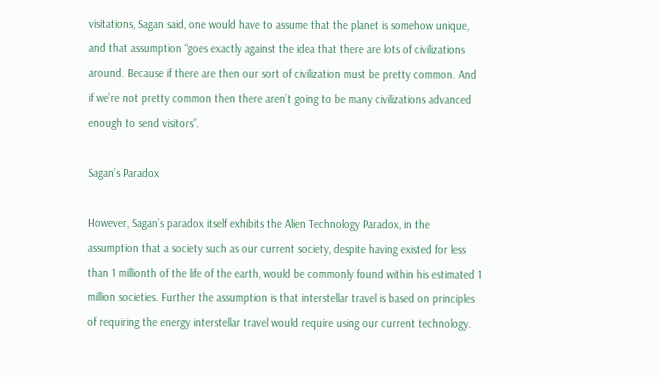visitations, Sagan said, one would have to assume that the planet is somehow unique, and that assumption “goes exactly against the idea that there are lots of civilizations around. Because if there are then our sort of civilization must be pretty common. And if we’re not pretty common then there aren’t going to be many civilizations advanced enough to send visitors”.

Sagan’s Paradox

However, Sagan’s paradox itself exhibits the Alien Technology Paradox, in the assumption that a society such as our current society, despite having existed for less than 1 millionth of the life of the earth, would be commonly found within his estimated 1 million societies. Further the assumption is that interstellar travel is based on principles of requiring the energy interstellar travel would require using our current technology.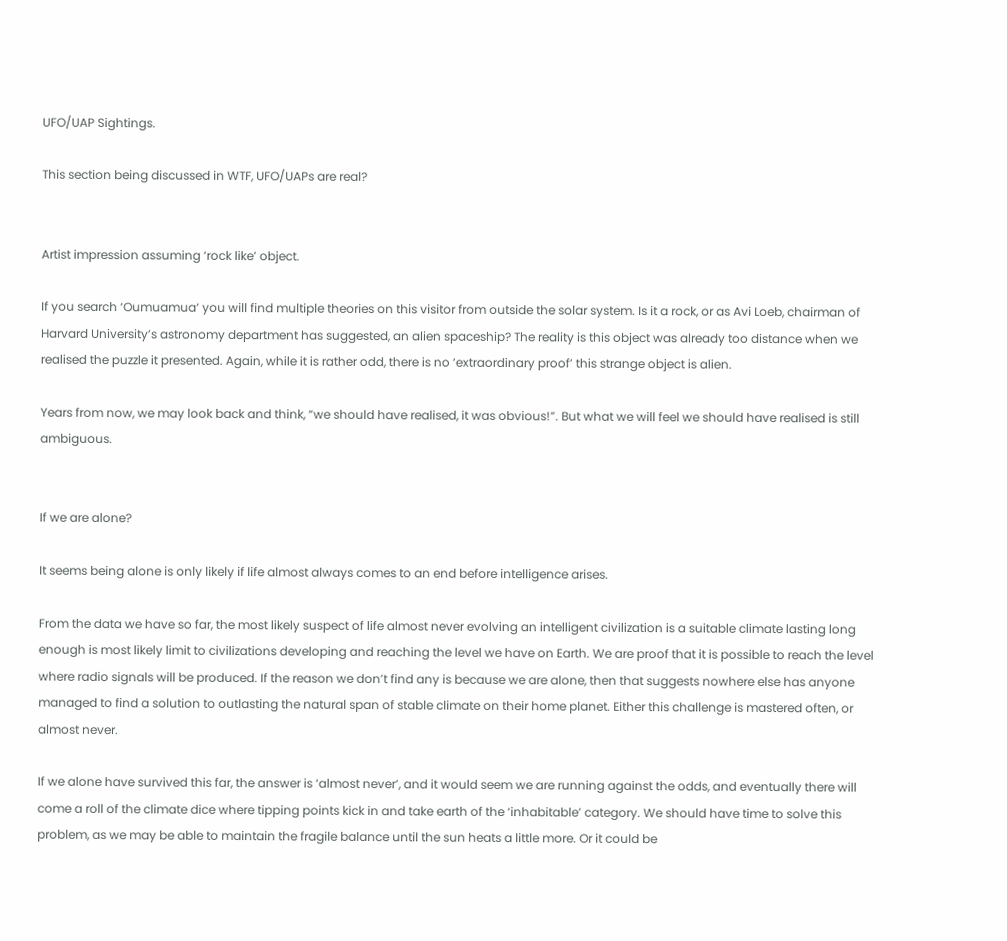UFO/UAP Sightings.

This section being discussed in WTF, UFO/UAPs are real?


Artist impression assuming ‘rock like’ object.

If you search ‘Oumuamua‘ you will find multiple theories on this visitor from outside the solar system. Is it a rock, or as Avi Loeb, chairman of Harvard University’s astronomy department has suggested, an alien spaceship? The reality is this object was already too distance when we realised the puzzle it presented. Again, while it is rather odd, there is no ‘extraordinary proof’ this strange object is alien.

Years from now, we may look back and think, “we should have realised, it was obvious!”. But what we will feel we should have realised is still ambiguous.


If we are alone?

It seems being alone is only likely if life almost always comes to an end before intelligence arises.

From the data we have so far, the most likely suspect of life almost never evolving an intelligent civilization is a suitable climate lasting long enough is most likely limit to civilizations developing and reaching the level we have on Earth. We are proof that it is possible to reach the level where radio signals will be produced. If the reason we don’t find any is because we are alone, then that suggests nowhere else has anyone managed to find a solution to outlasting the natural span of stable climate on their home planet. Either this challenge is mastered often, or almost never.

If we alone have survived this far, the answer is ‘almost never’, and it would seem we are running against the odds, and eventually there will come a roll of the climate dice where tipping points kick in and take earth of the ‘inhabitable’ category. We should have time to solve this problem, as we may be able to maintain the fragile balance until the sun heats a little more. Or it could be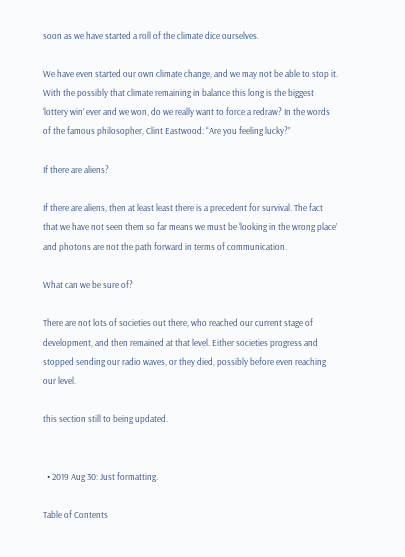soon as we have started a roll of the climate dice ourselves.

We have even started our own climate change, and we may not be able to stop it. With the possibly that climate remaining in balance this long is the biggest ‘lottery win’ ever and we won, do we really want to force a redraw? In the words of the famous philosopher, Clint Eastwood: “Are you feeling lucky?”

If there are aliens?

If there are aliens, then at least least there is a precedent for survival. The fact that we have not seen them so far means we must be ‘looking in the wrong place’ and photons are not the path forward in terms of communication.

What can we be sure of?

There are not lots of societies out there, who reached our current stage of development, and then remained at that level. Either societies progress and stopped sending our radio waves, or they died, possibly before even reaching our level.

this section still to being updated.


  • 2019 Aug 30: Just formatting.

Table of Contents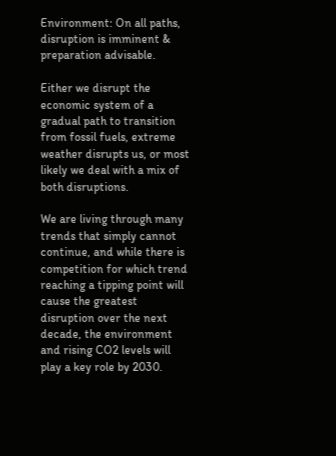Environment: On all paths, disruption is imminent & preparation advisable.

Either we disrupt the economic system of a gradual path to transition from fossil fuels, extreme weather disrupts us, or most likely we deal with a mix of both disruptions.

We are living through many trends that simply cannot continue, and while there is competition for which trend reaching a tipping point will cause the greatest disruption over the next decade, the environment and rising CO2 levels will play a key role by 2030.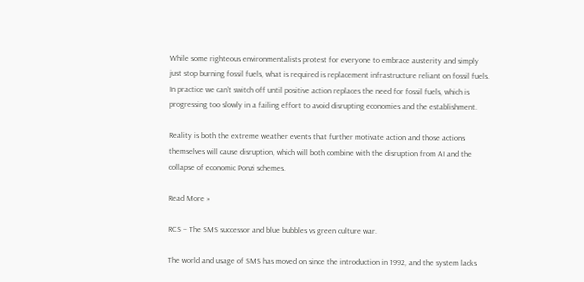While some righteous environmentalists protest for everyone to embrace austerity and simply just stop burning fossil fuels, what is required is replacement infrastructure reliant on fossil fuels. In practice we can’t switch off until positive action replaces the need for fossil fuels, which is progressing too slowly in a failing effort to avoid disrupting economies and the establishment.

Reality is both the extreme weather events that further motivate action and those actions themselves will cause disruption, which will both combine with the disruption from AI and the collapse of economic Ponzi schemes.

Read More »

RCS – The SMS successor and blue bubbles vs green culture war.

The world and usage of SMS has moved on since the introduction in 1992, and the system lacks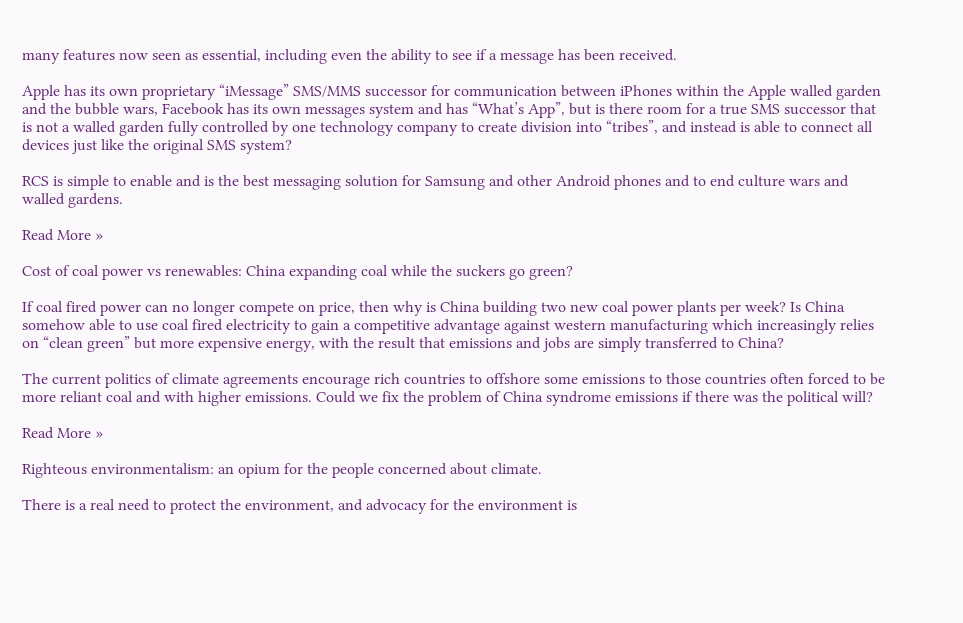many features now seen as essential, including even the ability to see if a message has been received.

Apple has its own proprietary “iMessage” SMS/MMS successor for communication between iPhones within the Apple walled garden and the bubble wars, Facebook has its own messages system and has “What’s App”, but is there room for a true SMS successor that is not a walled garden fully controlled by one technology company to create division into “tribes”, and instead is able to connect all devices just like the original SMS system?

RCS is simple to enable and is the best messaging solution for Samsung and other Android phones and to end culture wars and walled gardens.

Read More »

Cost of coal power vs renewables: China expanding coal while the suckers go green?

If coal fired power can no longer compete on price, then why is China building two new coal power plants per week? Is China somehow able to use coal fired electricity to gain a competitive advantage against western manufacturing which increasingly relies on “clean green” but more expensive energy, with the result that emissions and jobs are simply transferred to China?

The current politics of climate agreements encourage rich countries to offshore some emissions to those countries often forced to be more reliant coal and with higher emissions. Could we fix the problem of China syndrome emissions if there was the political will?

Read More »

Righteous environmentalism: an opium for the people concerned about climate.

There is a real need to protect the environment, and advocacy for the environment is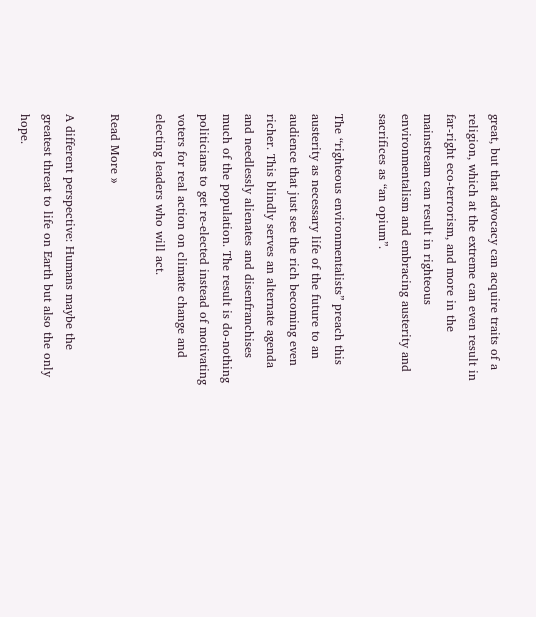great, but that advocacy can acquire traits of a religion, which at the extreme can even result in far-right eco-terrorism, and more in the mainstream can result in righteous environmentalism and embracing austerity and sacrifices as “an opium”.

The “righteous environmentalists” preach this austerity as necessary life of the future to an audience that just see the rich becoming even richer. This blindly serves an alternate agenda and needlessly alienates and disenfranchises much of the population. The result is do-nothing politicians to get re-elected instead of motivating voters for real action on climate change and electing leaders who will act.

Read More »

A different perspective: Humans maybe the greatest threat to life on Earth but also the only hope.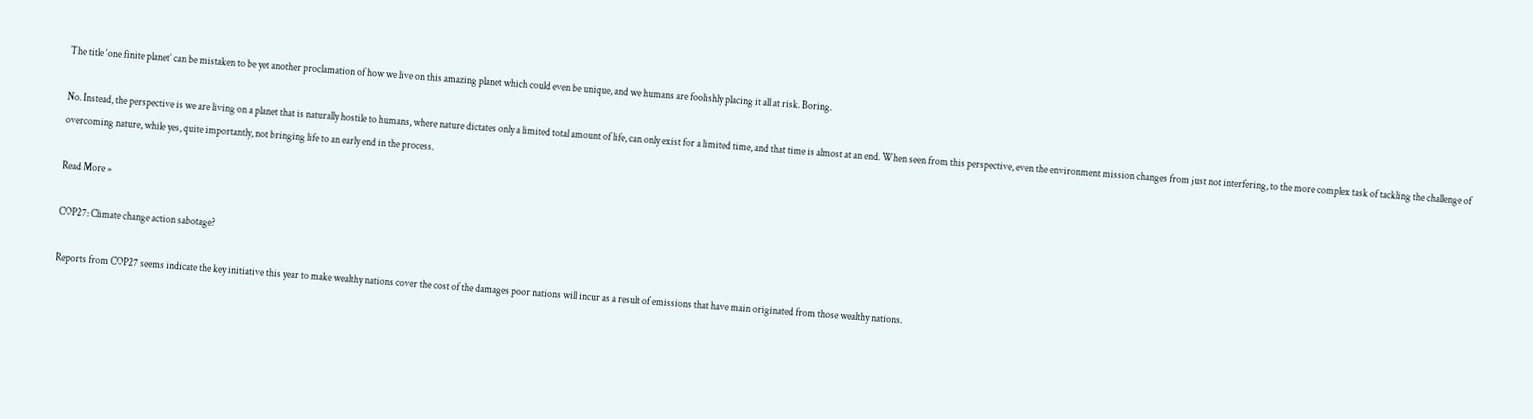The title ‘one finite planet’ can be mistaken to be yet another proclamation of how we live on this amazing planet which could even be unique, and we humans are foolishly placing it all at risk. Boring.

No. Instead, the perspective is we are living on a planet that is naturally hostile to humans, where nature dictates only a limited total amount of life, can only exist for a limited time, and that time is almost at an end. When seen from this perspective, even the environment mission changes from just not interfering, to the more complex task of tackling the challenge of overcoming nature, while yes, quite importantly, not bringing life to an early end in the process.

Read More »

COP27: Climate change action sabotage?

Reports from COP27 seems indicate the key initiative this year to make wealthy nations cover the cost of the damages poor nations will incur as a result of emissions that have main originated from those wealthy nations.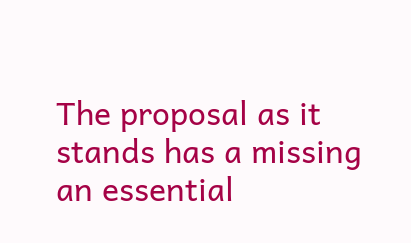The proposal as it stands has a missing an essential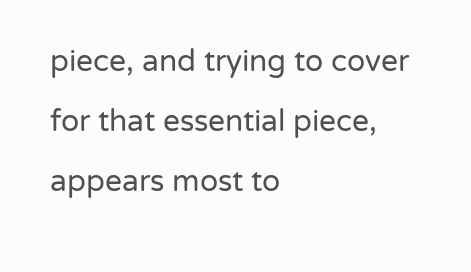piece, and trying to cover for that essential piece, appears most to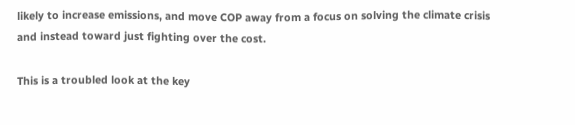likely to increase emissions, and move COP away from a focus on solving the climate crisis and instead toward just fighting over the cost.

This is a troubled look at the key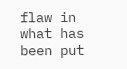flaw in what has been put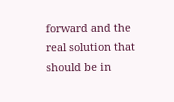forward and the real solution that should be in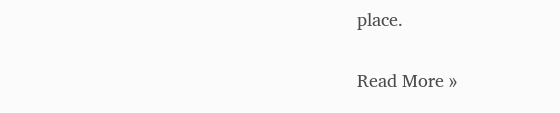place.

Read More »